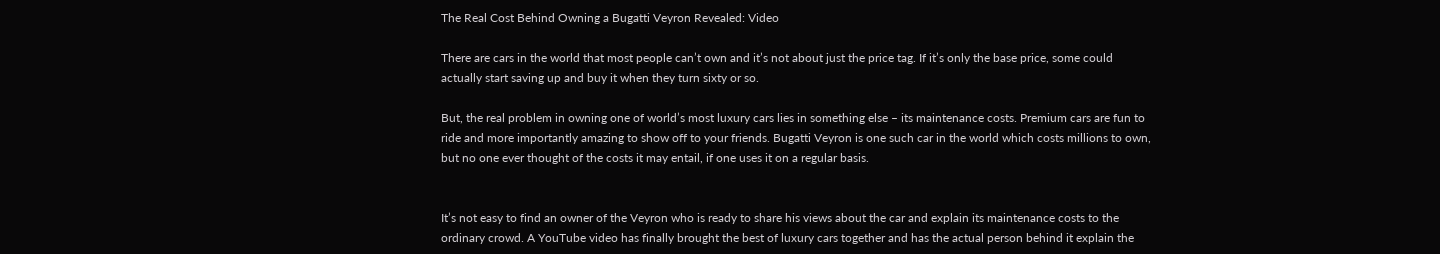The Real Cost Behind Owning a Bugatti Veyron Revealed: Video

There are cars in the world that most people can’t own and it’s not about just the price tag. If it’s only the base price, some could actually start saving up and buy it when they turn sixty or so.

But, the real problem in owning one of world’s most luxury cars lies in something else – its maintenance costs. Premium cars are fun to ride and more importantly amazing to show off to your friends. Bugatti Veyron is one such car in the world which costs millions to own, but no one ever thought of the costs it may entail, if one uses it on a regular basis.


It’s not easy to find an owner of the Veyron who is ready to share his views about the car and explain its maintenance costs to the ordinary crowd. A YouTube video has finally brought the best of luxury cars together and has the actual person behind it explain the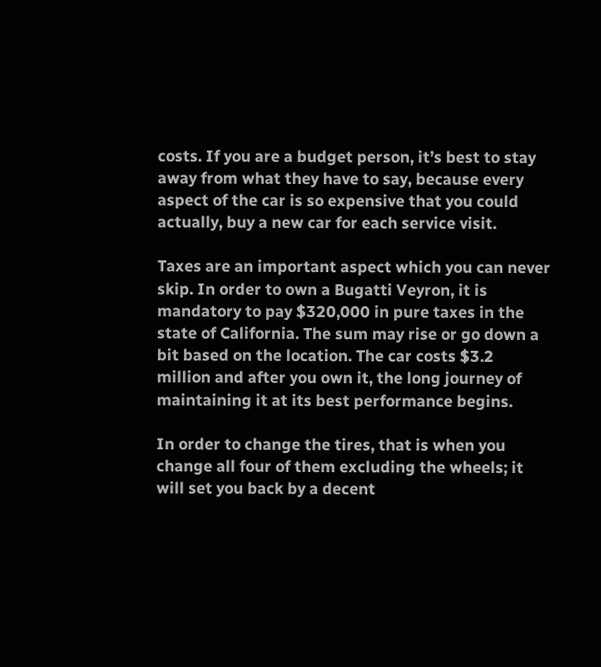costs. If you are a budget person, it’s best to stay away from what they have to say, because every aspect of the car is so expensive that you could actually, buy a new car for each service visit.

Taxes are an important aspect which you can never skip. In order to own a Bugatti Veyron, it is mandatory to pay $320,000 in pure taxes in the state of California. The sum may rise or go down a bit based on the location. The car costs $3.2 million and after you own it, the long journey of maintaining it at its best performance begins.

In order to change the tires, that is when you change all four of them excluding the wheels; it will set you back by a decent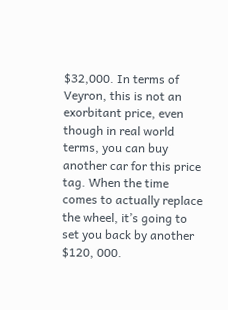$32,000. In terms of Veyron, this is not an exorbitant price, even though in real world terms, you can buy another car for this price tag. When the time comes to actually replace the wheel, it’s going to set you back by another $120, 000.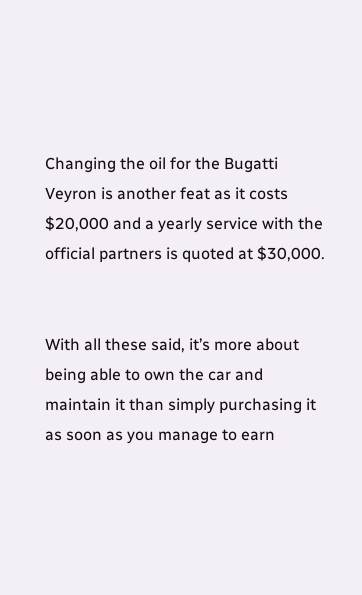Changing the oil for the Bugatti Veyron is another feat as it costs $20,000 and a yearly service with the official partners is quoted at $30,000.


With all these said, it’s more about being able to own the car and maintain it than simply purchasing it as soon as you manage to earn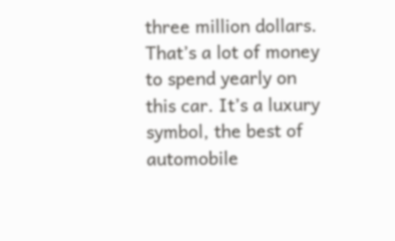three million dollars. That’s a lot of money to spend yearly on this car. It’s a luxury symbol, the best of automobile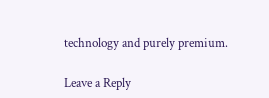technology and purely premium.

Leave a Reply